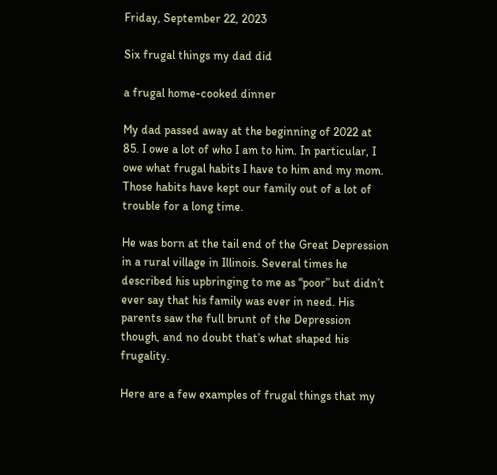Friday, September 22, 2023

Six frugal things my dad did

a frugal home-cooked dinner

My dad passed away at the beginning of 2022 at 85. I owe a lot of who I am to him. In particular, I owe what frugal habits I have to him and my mom. Those habits have kept our family out of a lot of trouble for a long time.

He was born at the tail end of the Great Depression in a rural village in Illinois. Several times he described his upbringing to me as “poor” but didn’t ever say that his family was ever in need. His parents saw the full brunt of the Depression though, and no doubt that’s what shaped his frugality.

Here are a few examples of frugal things that my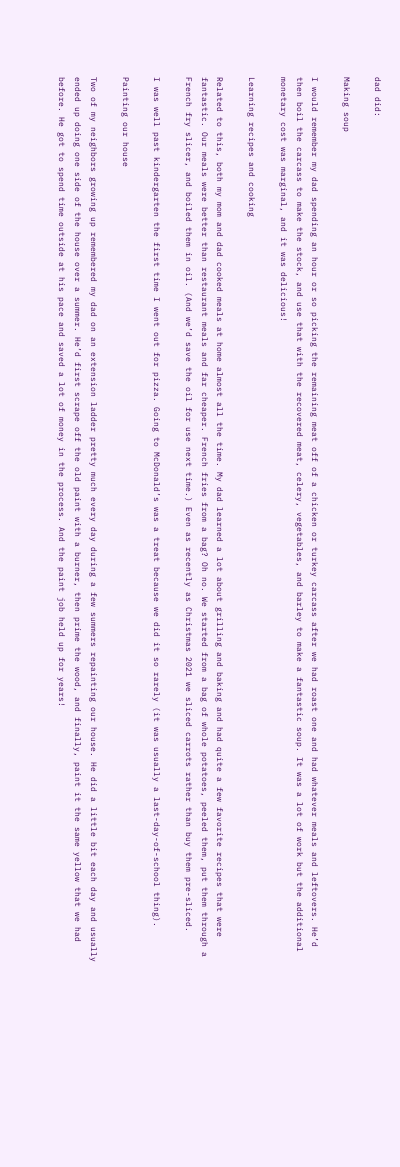dad did:

Making soup

I would remember my dad spending an hour or so picking the remaining meat off of a chicken or turkey carcass after we had roast one and had whatever meals and leftovers. He’d then boil the carcass to make the stock, and use that with the recovered meat, celery, vegetables, and barley to make a fantastic soup. It was a lot of work but the additional monetary cost was marginal, and it was delicious!

Learning recipes and cooking

Related to this, both my mom and dad cooked meals at home almost all the time. My dad learned a lot about grilling and baking and had quite a few favorite recipes that were fantastic. Our meals were better than restaurant meals and far cheaper. French fries from a bag? Oh no. We started from a bag of whole potatoes, peeled them, put them through a French fry slicer, and boiled them in oil. (And we’d save the oil for use next time.) Even as recently as Christmas 2021 we sliced carrots rather than buy them pre-sliced.

I was well past kindergarten the first time I went out for pizza. Going to McDonald’s was a treat because we did it so rarely (it was usually a last-day-of-school thing).

Painting our house

Two of my neighbors growing up remembered my dad on an extension ladder pretty much every day during a few summers repainting our house. He did a little bit each day and usually ended up doing one side of the house over a summer. He’d first scrape off the old paint with a burner, then prime the wood, and finally, paint it the same yellow that we had before. He got to spend time outside at his pace and saved a lot of money in the process. And the paint job held up for years!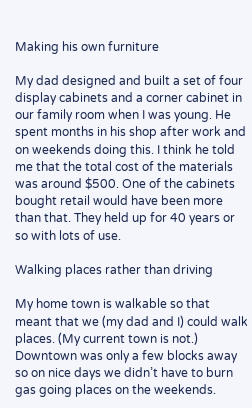Making his own furniture

My dad designed and built a set of four display cabinets and a corner cabinet in our family room when I was young. He spent months in his shop after work and on weekends doing this. I think he told me that the total cost of the materials was around $500. One of the cabinets bought retail would have been more than that. They held up for 40 years or so with lots of use.

Walking places rather than driving

My home town is walkable so that meant that we (my dad and I) could walk places. (My current town is not.) Downtown was only a few blocks away so on nice days we didn’t have to burn gas going places on the weekends.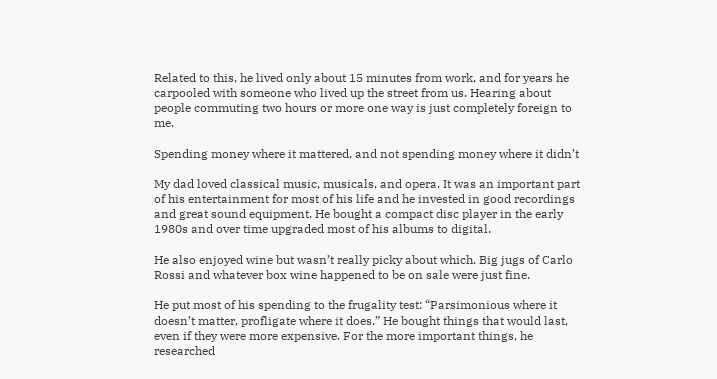Related to this, he lived only about 15 minutes from work, and for years he carpooled with someone who lived up the street from us. Hearing about people commuting two hours or more one way is just completely foreign to me.

Spending money where it mattered, and not spending money where it didn’t

My dad loved classical music, musicals, and opera. It was an important part of his entertainment for most of his life and he invested in good recordings and great sound equipment. He bought a compact disc player in the early 1980s and over time upgraded most of his albums to digital.

He also enjoyed wine but wasn’t really picky about which. Big jugs of Carlo Rossi and whatever box wine happened to be on sale were just fine.

He put most of his spending to the frugality test: “Parsimonious where it doesn’t matter, profligate where it does.” He bought things that would last, even if they were more expensive. For the more important things, he researched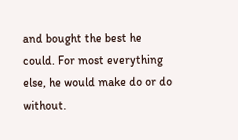and bought the best he could. For most everything else, he would make do or do without.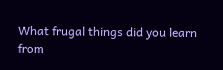What frugal things did you learn from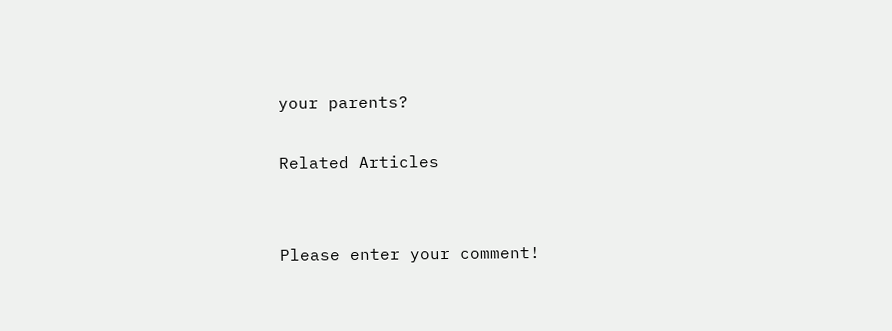your parents?

Related Articles


Please enter your comment!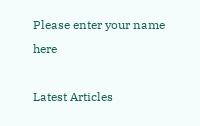Please enter your name here

Latest Articles